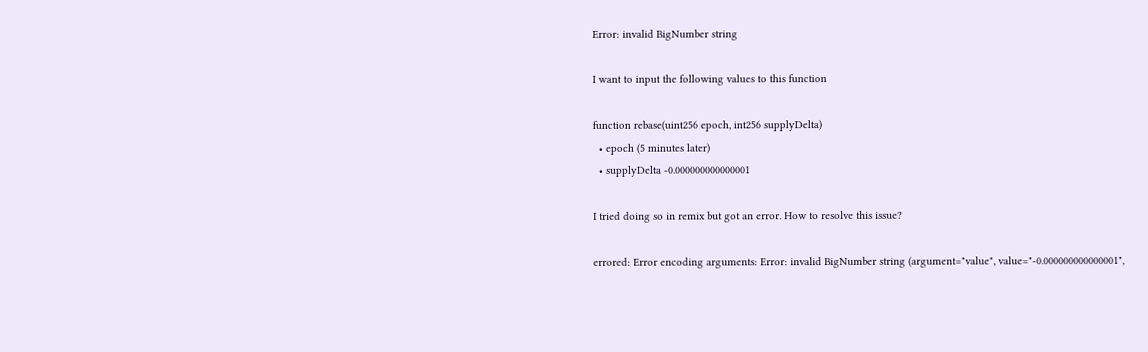Error: invalid BigNumber string

I want to input the following values to this function

function rebase(uint256 epoch, int256 supplyDelta)
  • epoch (5 minutes later)
  • supplyDelta -0.000000000000001

I tried doing so in remix but got an error. How to resolve this issue?

errored: Error encoding arguments: Error: invalid BigNumber string (argument="value", value="-0.000000000000001",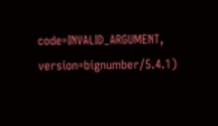code=INVALID_ARGUMENT, version=bignumber/5.4.1)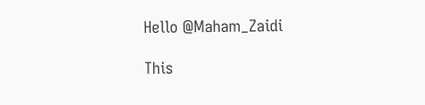Hello @Maham_Zaidi

This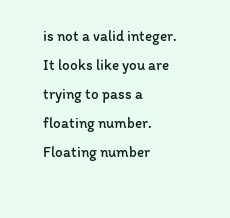is not a valid integer. It looks like you are trying to pass a floating number. Floating number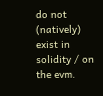do not (natively) exist in solidity / on the evm.